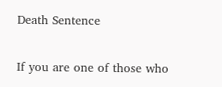Death Sentence

If you are one of those who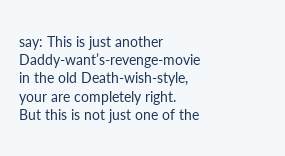say: This is just another Daddy-want’s-revenge-movie in the old Death-wish-style, your are completely right.  But this is not just one of the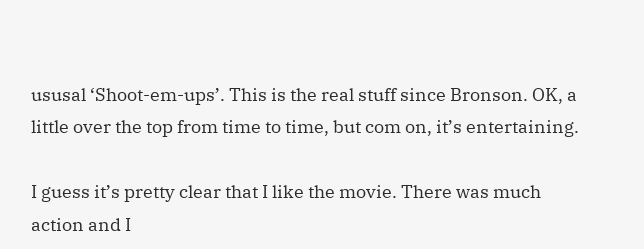ususal ‘Shoot-em-ups’. This is the real stuff since Bronson. OK, a little over the top from time to time, but com on, it’s entertaining.

I guess it’s pretty clear that I like the movie. There was much action and I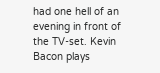had one hell of an evening in front of the TV-set. Kevin Bacon plays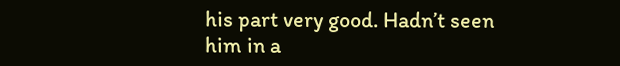his part very good. Hadn’t seen him in a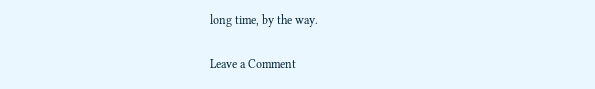long time, by the way.

Leave a Comment